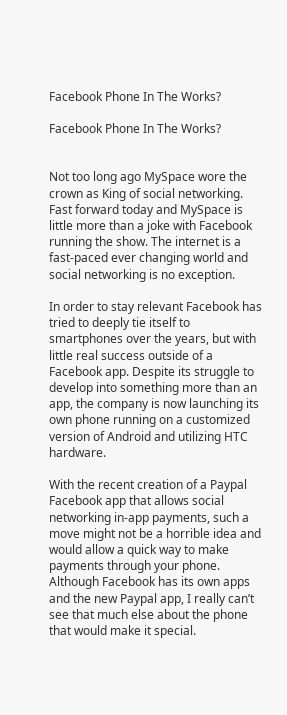Facebook Phone In The Works?

Facebook Phone In The Works?


Not too long ago MySpace wore the crown as King of social networking. Fast forward today and MySpace is little more than a joke with Facebook running the show. The internet is a fast-paced ever changing world and social networking is no exception.

In order to stay relevant Facebook has tried to deeply tie itself to smartphones over the years, but with little real success outside of a Facebook app. Despite its struggle to develop into something more than an app, the company is now launching its own phone running on a customized version of Android and utilizing HTC hardware.

With the recent creation of a Paypal Facebook app that allows social networking in-app payments, such a move might not be a horrible idea and would allow a quick way to make payments through your phone. Although Facebook has its own apps and the new Paypal app, I really can’t see that much else about the phone that would make it special.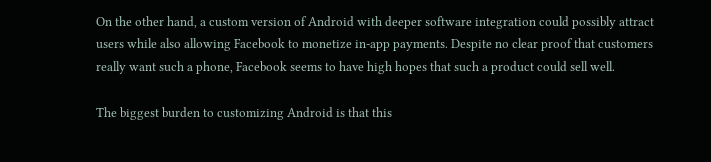On the other hand, a custom version of Android with deeper software integration could possibly attract users while also allowing Facebook to monetize in-app payments. Despite no clear proof that customers really want such a phone, Facebook seems to have high hopes that such a product could sell well.

The biggest burden to customizing Android is that this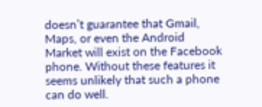doesn’t guarantee that Gmail, Maps, or even the Android Market will exist on the Facebook phone. Without these features it seems unlikely that such a phone can do well.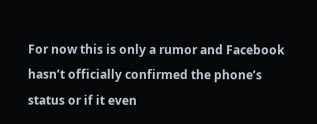For now this is only a rumor and Facebook hasn’t officially confirmed the phone’s status or if it even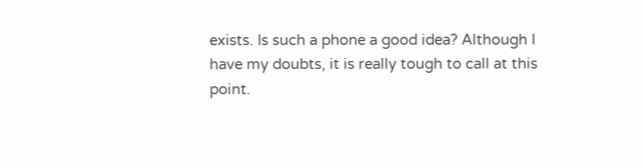exists. Is such a phone a good idea? Although I have my doubts, it is really tough to call at this point.